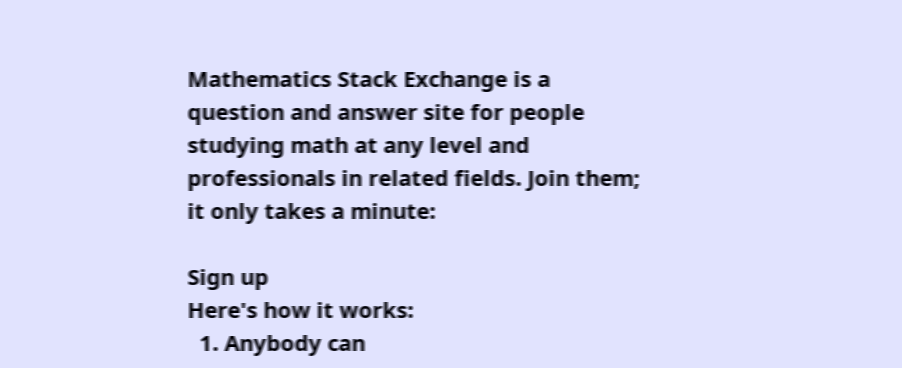Mathematics Stack Exchange is a question and answer site for people studying math at any level and professionals in related fields. Join them; it only takes a minute:

Sign up
Here's how it works:
  1. Anybody can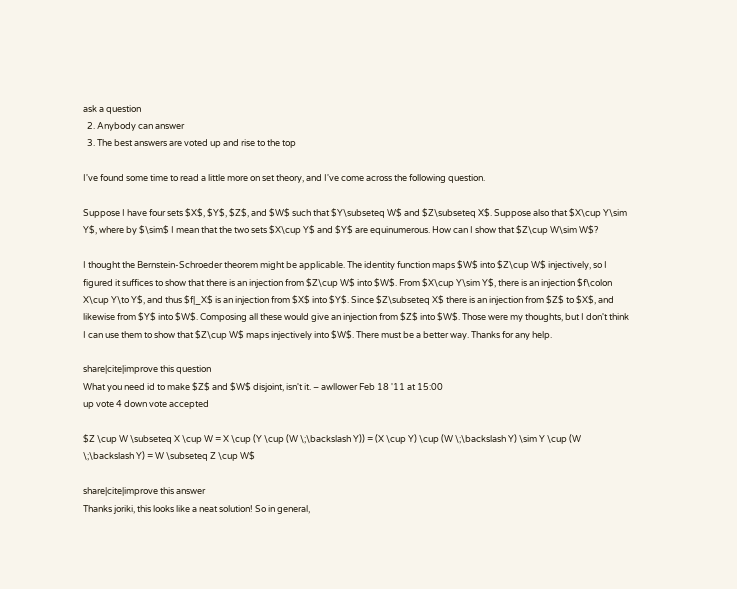ask a question
  2. Anybody can answer
  3. The best answers are voted up and rise to the top

I've found some time to read a little more on set theory, and I've come across the following question.

Suppose I have four sets $X$, $Y$, $Z$, and $W$ such that $Y\subseteq W$ and $Z\subseteq X$. Suppose also that $X\cup Y\sim Y$, where by $\sim$ I mean that the two sets $X\cup Y$ and $Y$ are equinumerous. How can I show that $Z\cup W\sim W$?

I thought the Bernstein-Schroeder theorem might be applicable. The identity function maps $W$ into $Z\cup W$ injectively, so I figured it suffices to show that there is an injection from $Z\cup W$ into $W$. From $X\cup Y\sim Y$, there is an injection $f\colon X\cup Y\to Y$, and thus $f|_X$ is an injection from $X$ into $Y$. Since $Z\subseteq X$ there is an injection from $Z$ to $X$, and likewise from $Y$ into $W$. Composing all these would give an injection from $Z$ into $W$. Those were my thoughts, but I don't think I can use them to show that $Z\cup W$ maps injectively into $W$. There must be a better way. Thanks for any help.

share|cite|improve this question
What you need id to make $Z$ and $W$ disjoint, isn't it. – awllower Feb 18 '11 at 15:00
up vote 4 down vote accepted

$Z \cup W \subseteq X \cup W = X \cup (Y \cup (W \;\backslash Y)) = (X \cup Y) \cup (W \;\backslash Y) \sim Y \cup (W \;\backslash Y) = W \subseteq Z \cup W$

share|cite|improve this answer
Thanks joriki, this looks like a neat solution! So in general,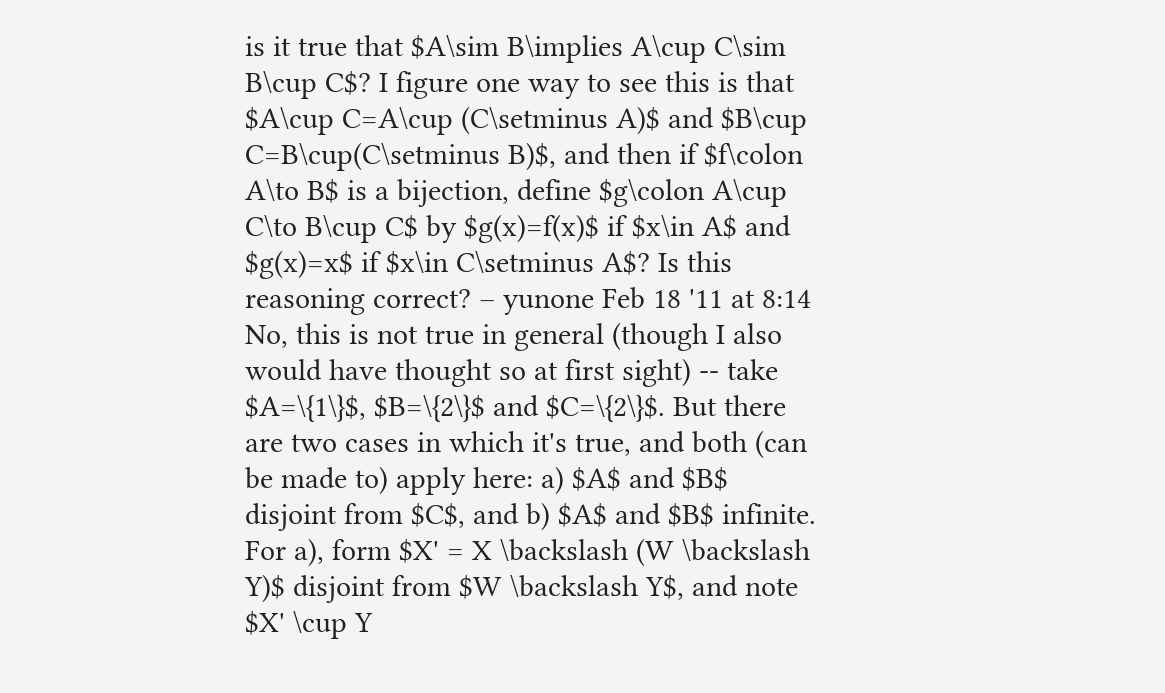is it true that $A\sim B\implies A\cup C\sim B\cup C$? I figure one way to see this is that $A\cup C=A\cup (C\setminus A)$ and $B\cup C=B\cup(C\setminus B)$, and then if $f\colon A\to B$ is a bijection, define $g\colon A\cup C\to B\cup C$ by $g(x)=f(x)$ if $x\in A$ and $g(x)=x$ if $x\in C\setminus A$? Is this reasoning correct? – yunone Feb 18 '11 at 8:14
No, this is not true in general (though I also would have thought so at first sight) -- take $A=\{1\}$, $B=\{2\}$ and $C=\{2\}$. But there are two cases in which it's true, and both (can be made to) apply here: a) $A$ and $B$ disjoint from $C$, and b) $A$ and $B$ infinite. For a), form $X' = X \backslash (W \backslash Y)$ disjoint from $W \backslash Y$, and note $X' \cup Y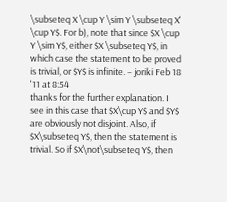\subseteq X \cup Y \sim Y \subseteq X' \cup Y$. For b), note that since $X \cup Y \sim Y$, either $X \subseteq Y$, in which case the statement to be proved is trivial, or $Y$ is infinite. – joriki Feb 18 '11 at 8:54
thanks for the further explanation. I see in this case that $X\cup Y$ and $Y$ are obviously not disjoint. Also, if $X\subseteq Y$, then the statement is trivial. So if $X\not\subseteq Y$, then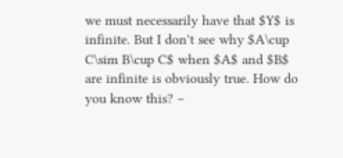we must necessarily have that $Y$ is infinite. But I don't see why $A\cup C\sim B\cup C$ when $A$ and $B$ are infinite is obviously true. How do you know this? –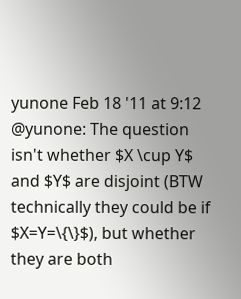yunone Feb 18 '11 at 9:12
@yunone: The question isn't whether $X \cup Y$ and $Y$ are disjoint (BTW technically they could be if $X=Y=\{\}$), but whether they are both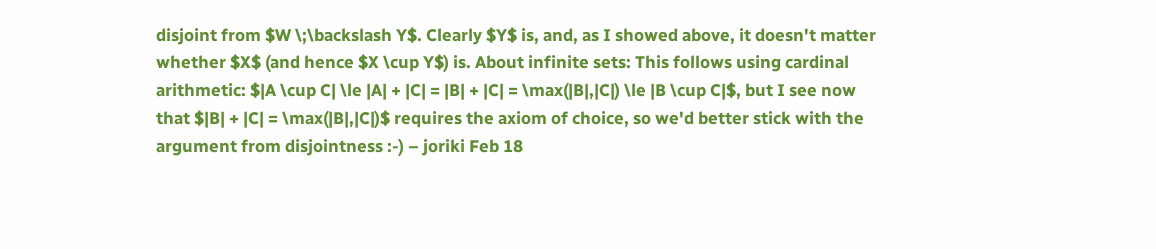disjoint from $W \;\backslash Y$. Clearly $Y$ is, and, as I showed above, it doesn't matter whether $X$ (and hence $X \cup Y$) is. About infinite sets: This follows using cardinal arithmetic: $|A \cup C| \le |A| + |C| = |B| + |C| = \max(|B|,|C|) \le |B \cup C|$, but I see now that $|B| + |C| = \max(|B|,|C|)$ requires the axiom of choice, so we'd better stick with the argument from disjointness :-) – joriki Feb 18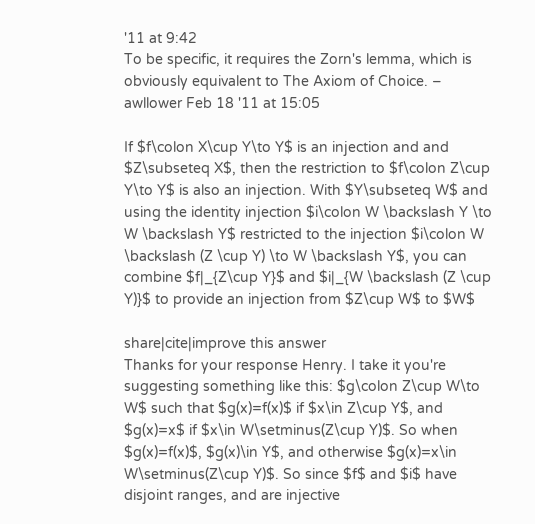'11 at 9:42
To be specific, it requires the Zorn's lemma, which is obviously equivalent to The Axiom of Choice. – awllower Feb 18 '11 at 15:05

If $f\colon X\cup Y\to Y$ is an injection and and $Z\subseteq X$, then the restriction to $f\colon Z\cup Y\to Y$ is also an injection. With $Y\subseteq W$ and using the identity injection $i\colon W \backslash Y \to W \backslash Y$ restricted to the injection $i\colon W \backslash (Z \cup Y) \to W \backslash Y$, you can combine $f|_{Z\cup Y}$ and $i|_{W \backslash (Z \cup Y)}$ to provide an injection from $Z\cup W$ to $W$

share|cite|improve this answer
Thanks for your response Henry. I take it you're suggesting something like this: $g\colon Z\cup W\to W$ such that $g(x)=f(x)$ if $x\in Z\cup Y$, and $g(x)=x$ if $x\in W\setminus(Z\cup Y)$. So when $g(x)=f(x)$, $g(x)\in Y$, and otherwise $g(x)=x\in W\setminus(Z\cup Y)$. So since $f$ and $i$ have disjoint ranges, and are injective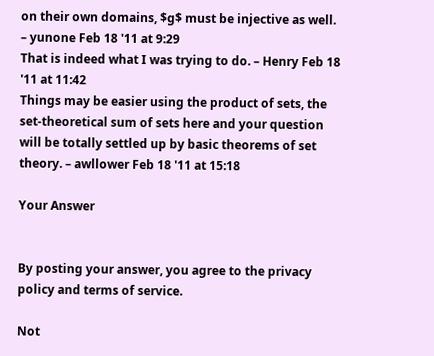on their own domains, $g$ must be injective as well. – yunone Feb 18 '11 at 9:29
That is indeed what I was trying to do. – Henry Feb 18 '11 at 11:42
Things may be easier using the product of sets, the set-theoretical sum of sets here and your question will be totally settled up by basic theorems of set theory. – awllower Feb 18 '11 at 15:18

Your Answer


By posting your answer, you agree to the privacy policy and terms of service.

Not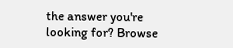the answer you're looking for? Browse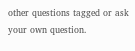other questions tagged or ask your own question.